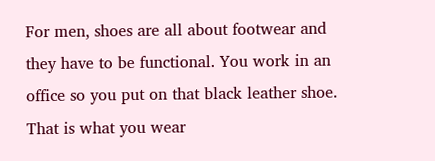For men, shoes are all about footwear and they have to be functional. You work in an office so you put on that black leather shoe. That is what you wear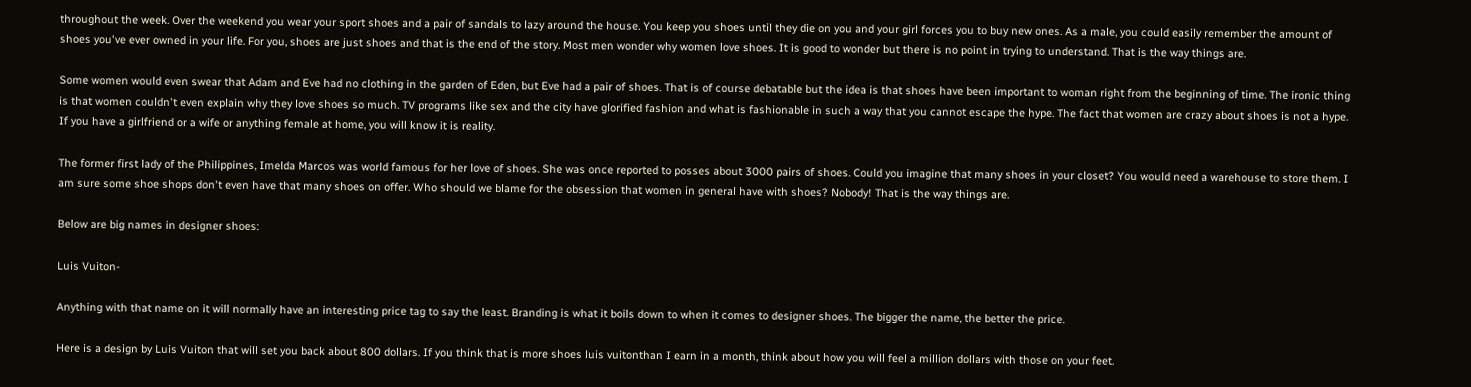throughout the week. Over the weekend you wear your sport shoes and a pair of sandals to lazy around the house. You keep you shoes until they die on you and your girl forces you to buy new ones. As a male, you could easily remember the amount of shoes you've ever owned in your life. For you, shoes are just shoes and that is the end of the story. Most men wonder why women love shoes. It is good to wonder but there is no point in trying to understand. That is the way things are.

Some women would even swear that Adam and Eve had no clothing in the garden of Eden, but Eve had a pair of shoes. That is of course debatable but the idea is that shoes have been important to woman right from the beginning of time. The ironic thing is that women couldn't even explain why they love shoes so much. TV programs like sex and the city have glorified fashion and what is fashionable in such a way that you cannot escape the hype. The fact that women are crazy about shoes is not a hype. If you have a girlfriend or a wife or anything female at home, you will know it is reality.

The former first lady of the Philippines, Imelda Marcos was world famous for her love of shoes. She was once reported to posses about 3000 pairs of shoes. Could you imagine that many shoes in your closet? You would need a warehouse to store them. I am sure some shoe shops don't even have that many shoes on offer. Who should we blame for the obsession that women in general have with shoes? Nobody! That is the way things are.

Below are big names in designer shoes:

Luis Vuiton-

Anything with that name on it will normally have an interesting price tag to say the least. Branding is what it boils down to when it comes to designer shoes. The bigger the name, the better the price.

Here is a design by Luis Vuiton that will set you back about 800 dollars. If you think that is more shoes luis vuitonthan I earn in a month, think about how you will feel a million dollars with those on your feet.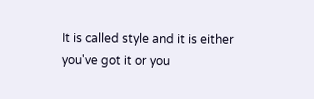It is called style and it is either you've got it or you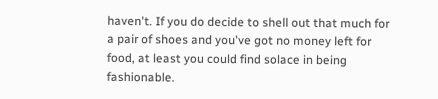haven't. If you do decide to shell out that much for a pair of shoes and you've got no money left for food, at least you could find solace in being fashionable.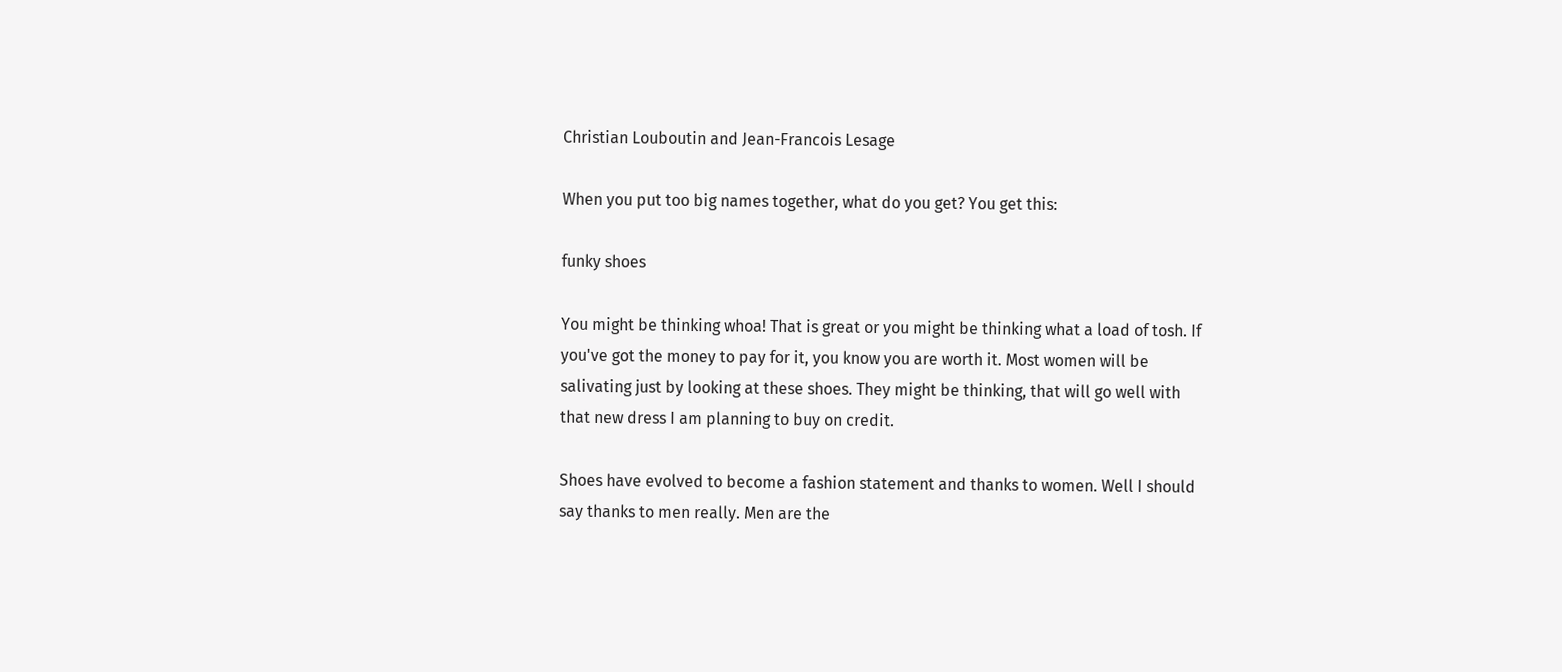Christian Louboutin and Jean-Francois Lesage

When you put too big names together, what do you get? You get this:

funky shoes

You might be thinking whoa! That is great or you might be thinking what a load of tosh. If you've got the money to pay for it, you know you are worth it. Most women will be salivating just by looking at these shoes. They might be thinking, that will go well with that new dress I am planning to buy on credit.

Shoes have evolved to become a fashion statement and thanks to women. Well I should say thanks to men really. Men are the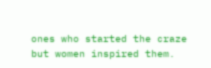ones who started the craze but women inspired them.